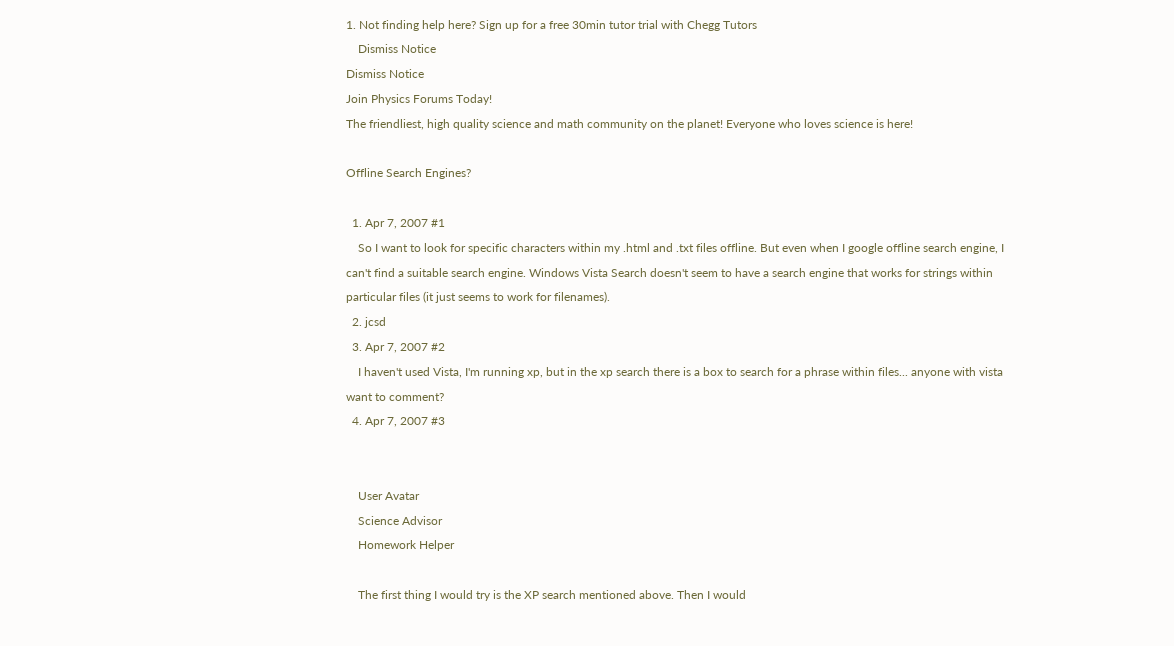1. Not finding help here? Sign up for a free 30min tutor trial with Chegg Tutors
    Dismiss Notice
Dismiss Notice
Join Physics Forums Today!
The friendliest, high quality science and math community on the planet! Everyone who loves science is here!

Offline Search Engines?

  1. Apr 7, 2007 #1
    So I want to look for specific characters within my .html and .txt files offline. But even when I google offline search engine, I can't find a suitable search engine. Windows Vista Search doesn't seem to have a search engine that works for strings within particular files (it just seems to work for filenames).
  2. jcsd
  3. Apr 7, 2007 #2
    I haven't used Vista, I'm running xp, but in the xp search there is a box to search for a phrase within files... anyone with vista want to comment?
  4. Apr 7, 2007 #3


    User Avatar
    Science Advisor
    Homework Helper

    The first thing I would try is the XP search mentioned above. Then I would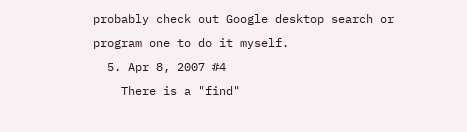probably check out Google desktop search or program one to do it myself.
  5. Apr 8, 2007 #4
    There is a "find"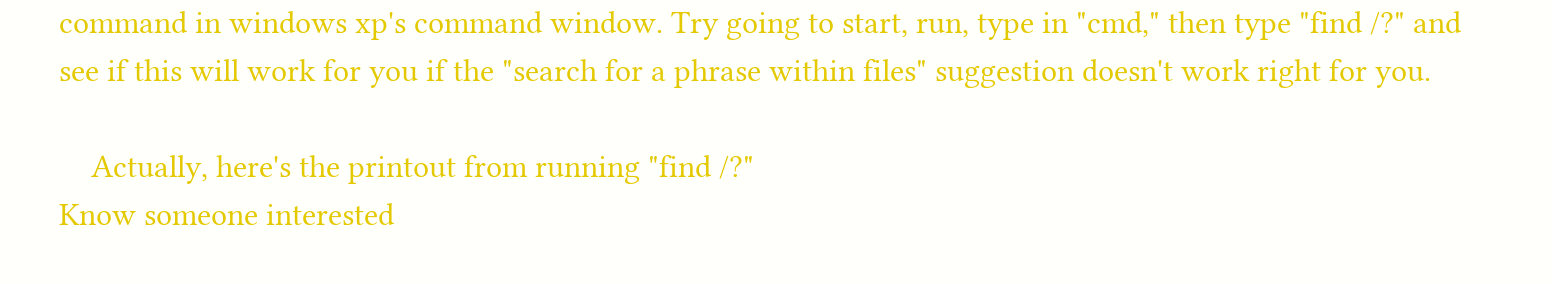command in windows xp's command window. Try going to start, run, type in "cmd," then type "find /?" and see if this will work for you if the "search for a phrase within files" suggestion doesn't work right for you.

    Actually, here's the printout from running "find /?"
Know someone interested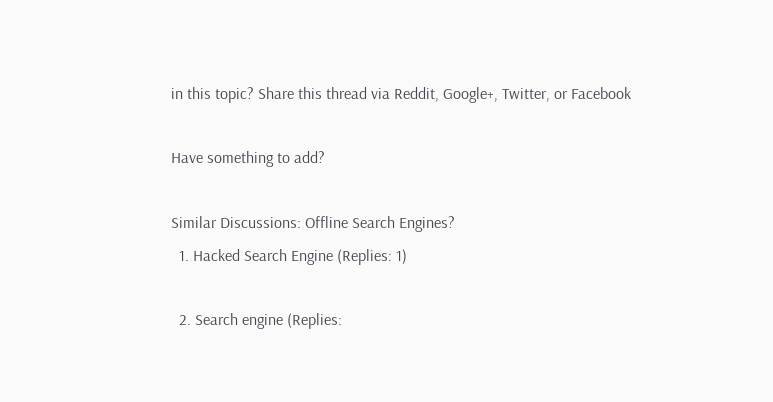in this topic? Share this thread via Reddit, Google+, Twitter, or Facebook

Have something to add?

Similar Discussions: Offline Search Engines?
  1. Hacked Search Engine (Replies: 1)

  2. Search engine (Replies: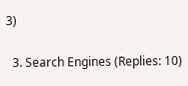3)

  3. Search Engines (Replies: 10)